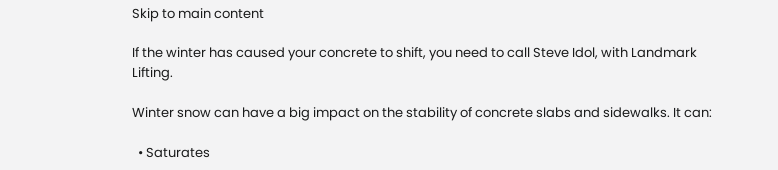Skip to main content

If the winter has caused your concrete to shift, you need to call Steve Idol, with Landmark Lifting.

Winter snow can have a big impact on the stability of concrete slabs and sidewalks. It can:

  • Saturates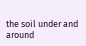the soil under and around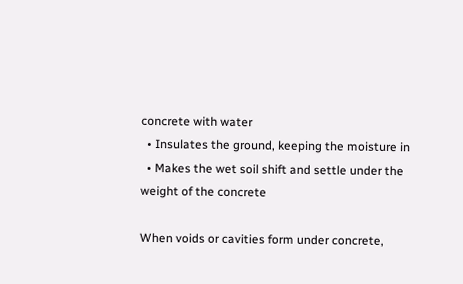concrete with water
  • Insulates the ground, keeping the moisture in
  • Makes the wet soil shift and settle under the weight of the concrete

When voids or cavities form under concrete,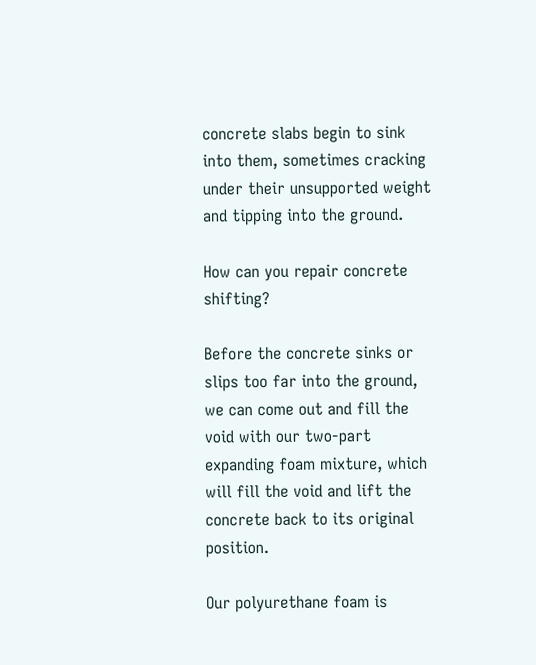concrete slabs begin to sink into them, sometimes cracking under their unsupported weight and tipping into the ground.

How can you repair concrete shifting?

Before the concrete sinks or slips too far into the ground, we can come out and fill the void with our two-part expanding foam mixture, which will fill the void and lift the concrete back to its original position.

Our polyurethane foam is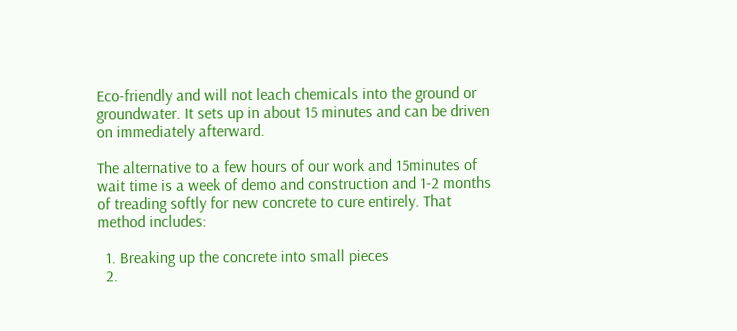Eco-friendly and will not leach chemicals into the ground or groundwater. It sets up in about 15 minutes and can be driven on immediately afterward.

The alternative to a few hours of our work and 15minutes of wait time is a week of demo and construction and 1-2 months of treading softly for new concrete to cure entirely. That method includes:

  1. Breaking up the concrete into small pieces
  2.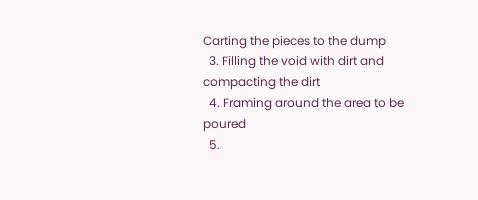Carting the pieces to the dump
  3. Filling the void with dirt and compacting the dirt
  4. Framing around the area to be poured
  5.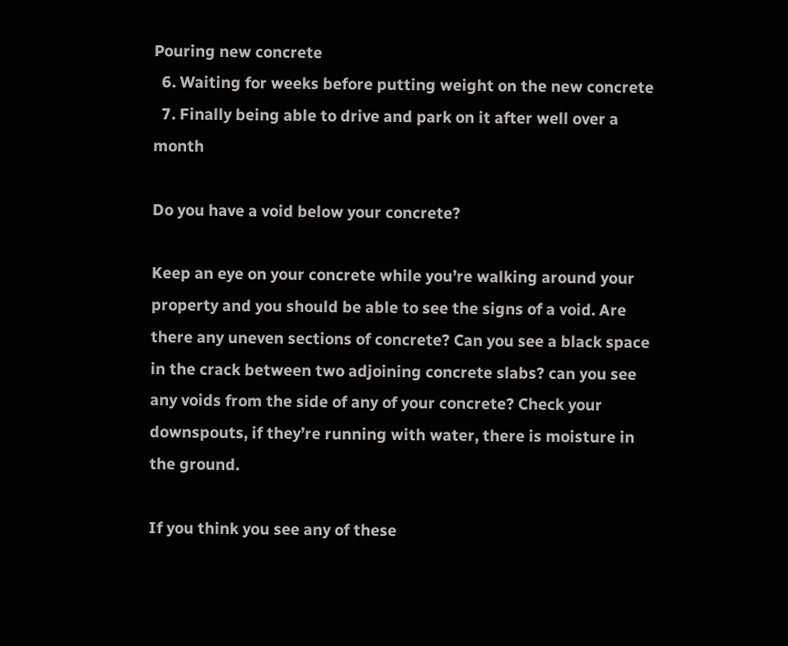Pouring new concrete
  6. Waiting for weeks before putting weight on the new concrete
  7. Finally being able to drive and park on it after well over a month

Do you have a void below your concrete?

Keep an eye on your concrete while you’re walking around your property and you should be able to see the signs of a void. Are there any uneven sections of concrete? Can you see a black space in the crack between two adjoining concrete slabs? can you see any voids from the side of any of your concrete? Check your downspouts, if they’re running with water, there is moisture in the ground.

If you think you see any of these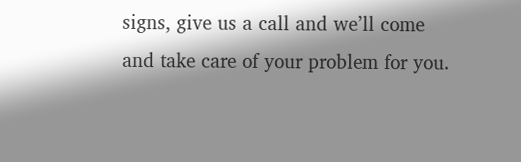signs, give us a call and we’ll come and take care of your problem for you.